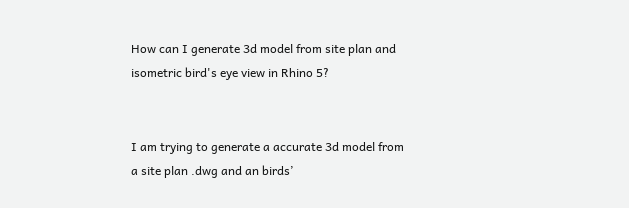How can I generate 3d model from site plan and isometric bird's eye view in Rhino 5?


I am trying to generate a accurate 3d model from a site plan .dwg and an birds’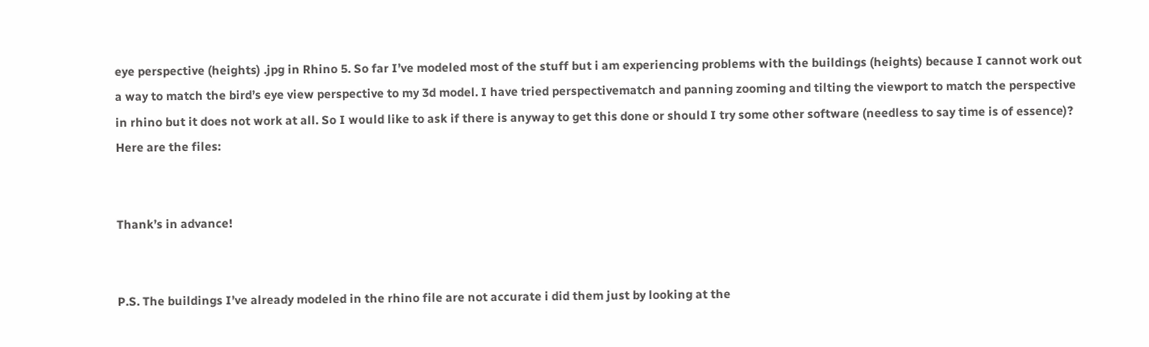eye perspective (heights) .jpg in Rhino 5. So far I’ve modeled most of the stuff but i am experiencing problems with the buildings (heights) because I cannot work out a way to match the bird’s eye view perspective to my 3d model. I have tried perspectivematch and panning zooming and tilting the viewport to match the perspective in rhino but it does not work at all. So I would like to ask if there is anyway to get this done or should I try some other software (needless to say time is of essence)? Here are the files:


Thank’s in advance!


P.S. The buildings I’ve already modeled in the rhino file are not accurate i did them just by looking at the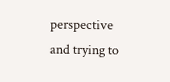perspective and trying to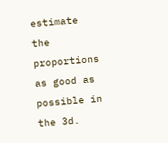estimate the proportions as good as possible in the 3d.